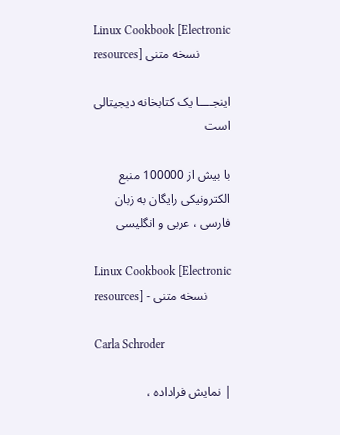Linux Cookbook [Electronic resources] نسخه متنی

اینجــــا یک کتابخانه دیجیتالی است

با بیش از 100000 منبع الکترونیکی رایگان به زبان فارسی ، عربی و انگلیسی

Linux Cookbook [Electronic resources] - نسخه متنی

Carla Schroder

| نمايش فراداده ،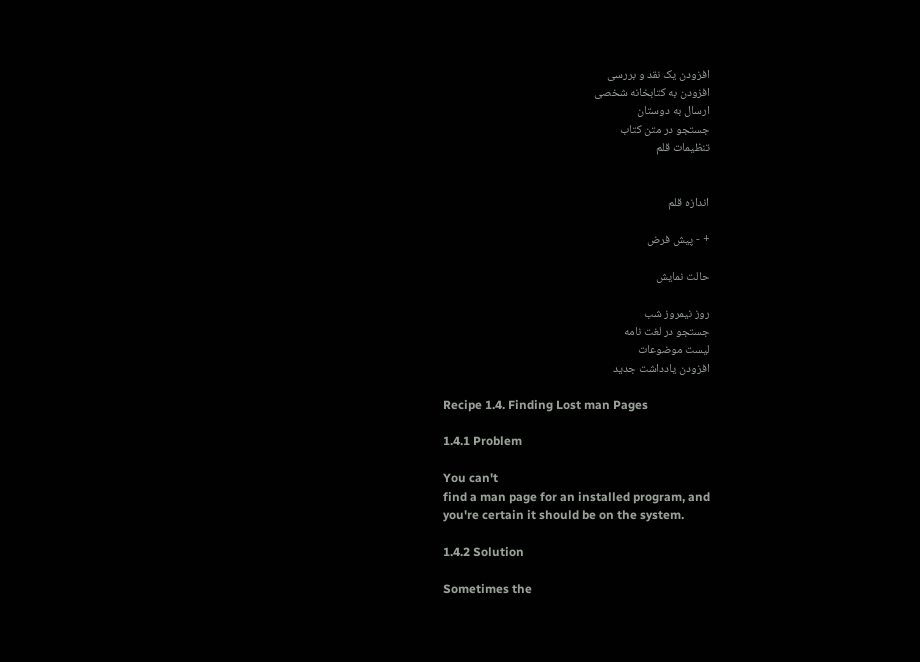افزودن یک نقد و بررسی
افزودن به کتابخانه شخصی
ارسال به دوستان
جستجو در متن کتاب
تنظیمات قلم


اندازه قلم

+ - پیش فرض

حالت نمایش

روز نیمروز شب
جستجو در لغت نامه
لیست موضوعات
افزودن یادداشت جدید

Recipe 1.4. Finding Lost man Pages

1.4.1 Problem

You can't
find a man page for an installed program, and
you're certain it should be on the system.

1.4.2 Solution

Sometimes the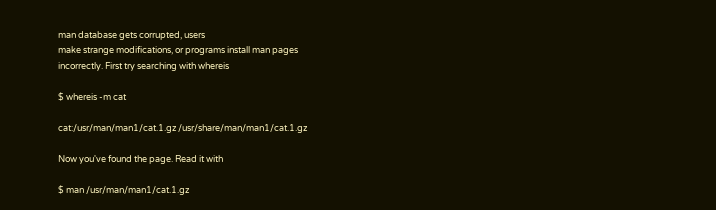man database gets corrupted, users
make strange modifications, or programs install man pages
incorrectly. First try searching with whereis

$ whereis -m cat

cat:/usr/man/man1/cat.1.gz /usr/share/man/man1/cat.1.gz

Now you've found the page. Read it with

$ man /usr/man/man1/cat.1.gz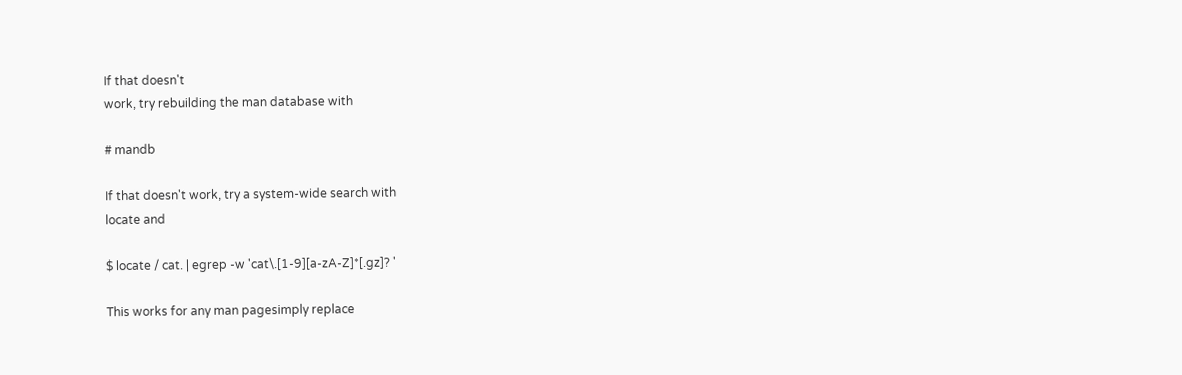If that doesn't
work, try rebuilding the man database with

# mandb

If that doesn't work, try a system-wide search with
locate and

$ locate / cat. | egrep -w 'cat\.[1-9][a-zA-Z]*[.gz]? '

This works for any man pagesimply replace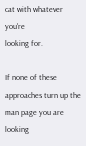cat with whatever you're
looking for.

If none of these approaches turn up the man page you are looking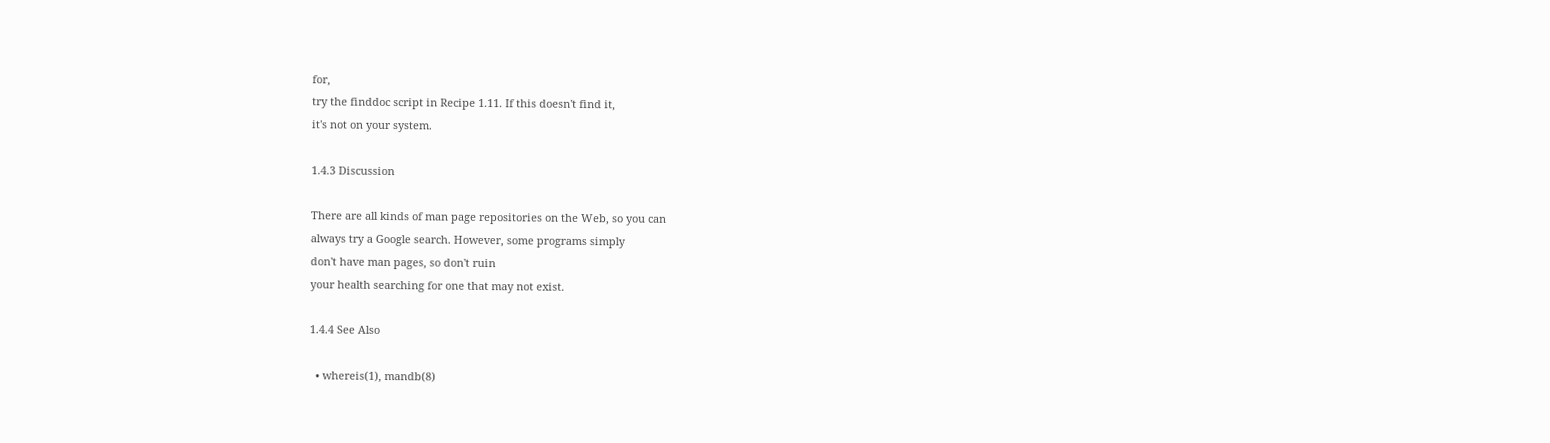for,
try the finddoc script in Recipe 1.11. If this doesn't find it,
it's not on your system.

1.4.3 Discussion

There are all kinds of man page repositories on the Web, so you can
always try a Google search. However, some programs simply
don't have man pages, so don't ruin
your health searching for one that may not exist.

1.4.4 See Also

  • whereis(1), mandb(8)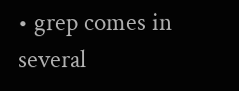• grep comes in several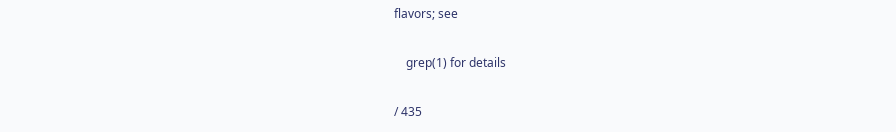flavors; see

    grep(1) for details

/ 435